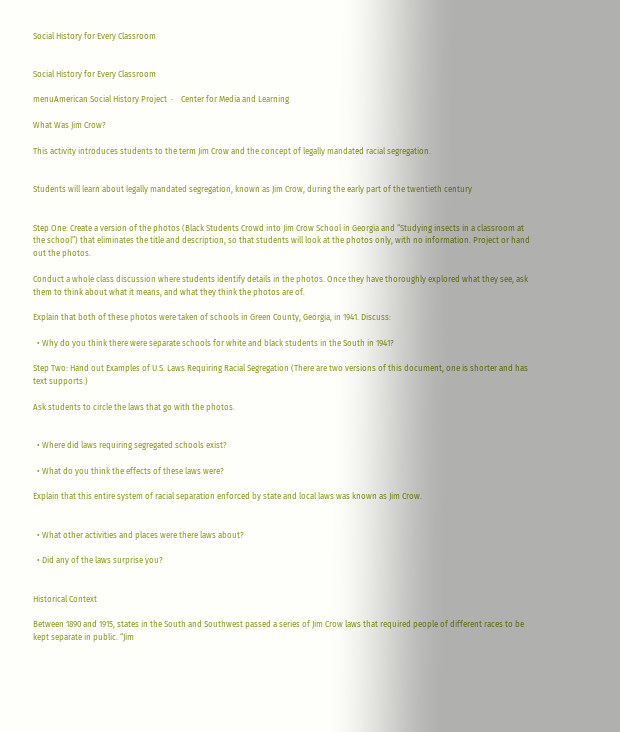Social History for Every Classroom


Social History for Every Classroom

menuAmerican Social History Project  ·    Center for Media and Learning

What Was Jim Crow?

This activity introduces students to the term Jim Crow and the concept of legally mandated racial segregation.


Students will learn about legally mandated segregation, known as Jim Crow, during the early part of the twentieth century


Step One: Create a version of the photos (Black Students Crowd into Jim Crow School in Georgia and “Studying insects in a classroom at the school”) that eliminates the title and description, so that students will look at the photos only, with no information. Project or hand out the photos.

Conduct a whole class discussion where students identify details in the photos. Once they have thoroughly explored what they see, ask them to think about what it means, and what they think the photos are of.

Explain that both of these photos were taken of schools in Green County, Georgia, in 1941. Discuss:

  • Why do you think there were separate schools for white and black students in the South in 1941?

Step Two: Hand out Examples of U.S. Laws Requiring Racial Segregation (There are two versions of this document, one is shorter and has text supports.)

Ask students to circle the laws that go with the photos.


  • Where did laws requiring segregated schools exist?

  • What do you think the effects of these laws were?

Explain that this entire system of racial separation enforced by state and local laws was known as Jim Crow.


  • What other activities and places were there laws about?

  • Did any of the laws surprise you?


Historical Context

Between 1890 and 1915, states in the South and Southwest passed a series of Jim Crow laws that required people of different races to be kept separate in public. “Jim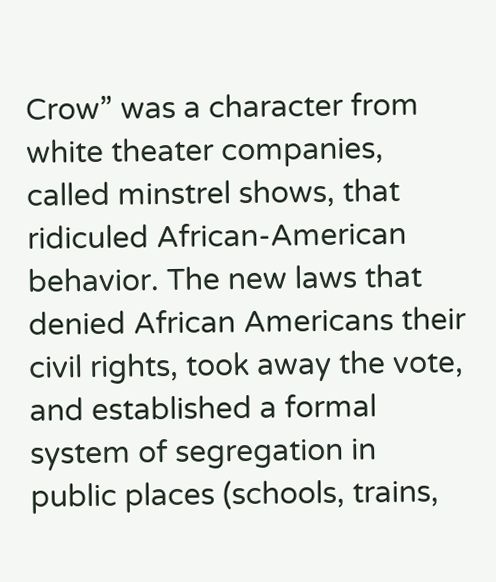Crow” was a character from white theater companies, called minstrel shows, that ridiculed African-American behavior. The new laws that denied African Americans their civil rights, took away the vote, and established a formal system of segregation in public places (schools, trains,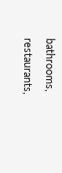bathrooms, restaurants,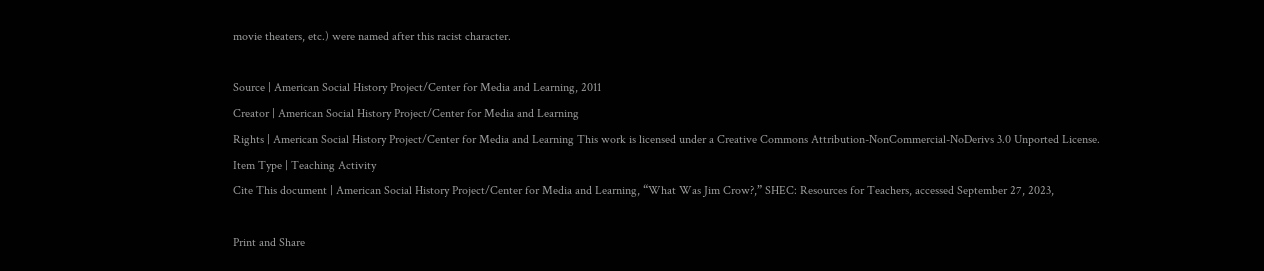movie theaters, etc.) were named after this racist character.

Source | American Social History Project/Center for Media and Learning, 2011
Creator | American Social History Project/Center for Media and Learning
Rights | American Social History Project/Center for Media and Learning This work is licensed under a Creative Commons Attribution-NonCommercial-NoDerivs 3.0 Unported License.
Item Type | Teaching Activity
Cite This document | American Social History Project/Center for Media and Learning, “What Was Jim Crow?,” SHEC: Resources for Teachers, accessed September 27, 2023,

Print and Share